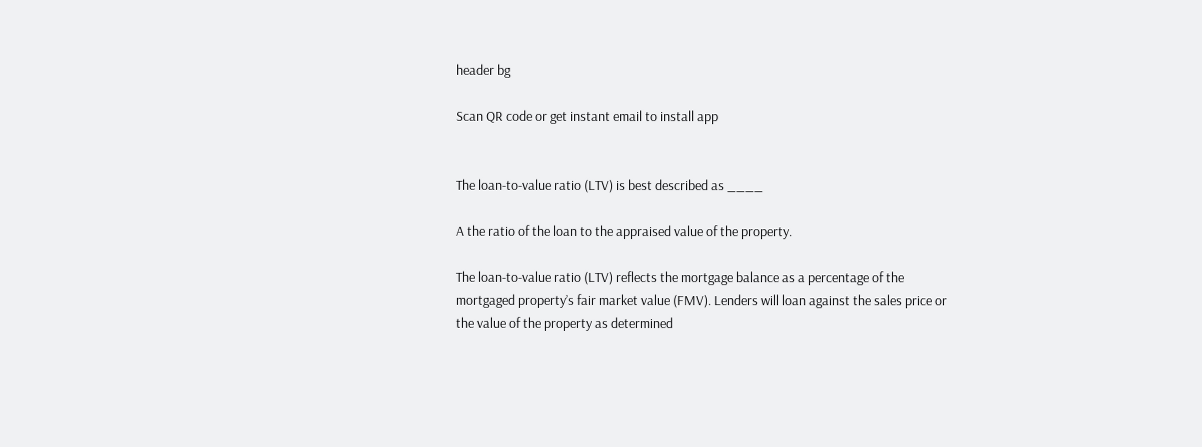header bg

Scan QR code or get instant email to install app


The loan-to-value ratio (LTV) is best described as ____

A the ratio of the loan to the appraised value of the property.

The loan-to-value ratio (LTV) reflects the mortgage balance as a percentage of the mortgaged property’s fair market value (FMV). Lenders will loan against the sales price or the value of the property as determined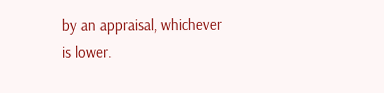by an appraisal, whichever is lower.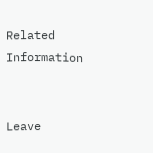Related Information


Leave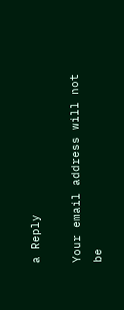a Reply

Your email address will not be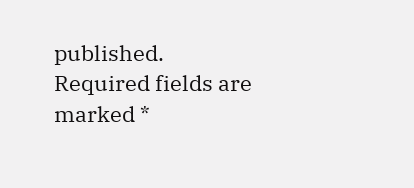published. Required fields are marked *